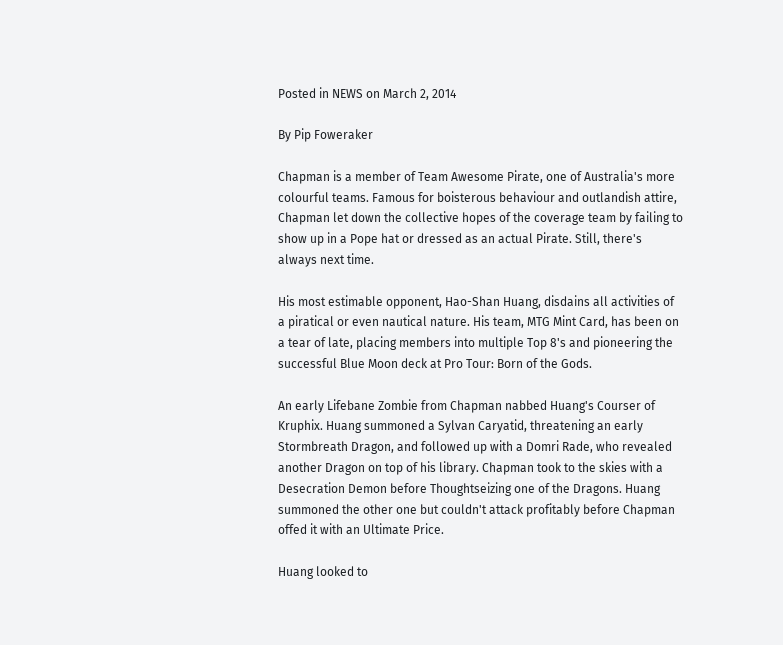Posted in NEWS on March 2, 2014

By Pip Foweraker

Chapman is a member of Team Awesome Pirate, one of Australia's more colourful teams. Famous for boisterous behaviour and outlandish attire, Chapman let down the collective hopes of the coverage team by failing to show up in a Pope hat or dressed as an actual Pirate. Still, there's always next time.

His most estimable opponent, Hao-Shan Huang, disdains all activities of a piratical or even nautical nature. His team, MTG Mint Card, has been on a tear of late, placing members into multiple Top 8's and pioneering the successful Blue Moon deck at Pro Tour: Born of the Gods.

An early Lifebane Zombie from Chapman nabbed Huang's Courser of Kruphix. Huang summoned a Sylvan Caryatid, threatening an early Stormbreath Dragon, and followed up with a Domri Rade, who revealed another Dragon on top of his library. Chapman took to the skies with a Desecration Demon before Thoughtseizing one of the Dragons. Huang summoned the other one but couldn't attack profitably before Chapman offed it with an Ultimate Price.

Huang looked to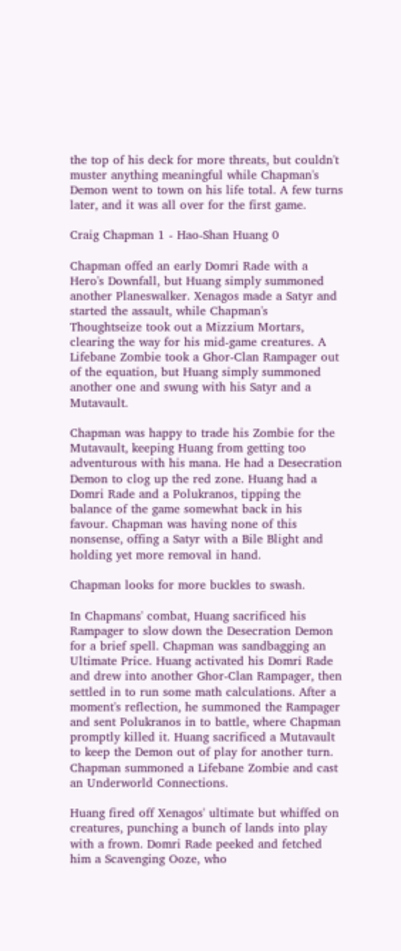the top of his deck for more threats, but couldn't muster anything meaningful while Chapman's Demon went to town on his life total. A few turns later, and it was all over for the first game.

Craig Chapman 1 - Hao-Shan Huang 0

Chapman offed an early Domri Rade with a Hero's Downfall, but Huang simply summoned another Planeswalker. Xenagos made a Satyr and started the assault, while Chapman's Thoughtseize took out a Mizzium Mortars, clearing the way for his mid-game creatures. A Lifebane Zombie took a Ghor-Clan Rampager out of the equation, but Huang simply summoned another one and swung with his Satyr and a Mutavault.

Chapman was happy to trade his Zombie for the Mutavault, keeping Huang from getting too adventurous with his mana. He had a Desecration Demon to clog up the red zone. Huang had a Domri Rade and a Polukranos, tipping the balance of the game somewhat back in his favour. Chapman was having none of this nonsense, offing a Satyr with a Bile Blight and holding yet more removal in hand.

Chapman looks for more buckles to swash.

In Chapmans' combat, Huang sacrificed his Rampager to slow down the Desecration Demon for a brief spell. Chapman was sandbagging an Ultimate Price. Huang activated his Domri Rade and drew into another Ghor-Clan Rampager, then settled in to run some math calculations. After a moment's reflection, he summoned the Rampager and sent Polukranos in to battle, where Chapman promptly killed it. Huang sacrificed a Mutavault to keep the Demon out of play for another turn. Chapman summoned a Lifebane Zombie and cast an Underworld Connections.

Huang fired off Xenagos' ultimate but whiffed on creatures, punching a bunch of lands into play with a frown. Domri Rade peeked and fetched him a Scavenging Ooze, who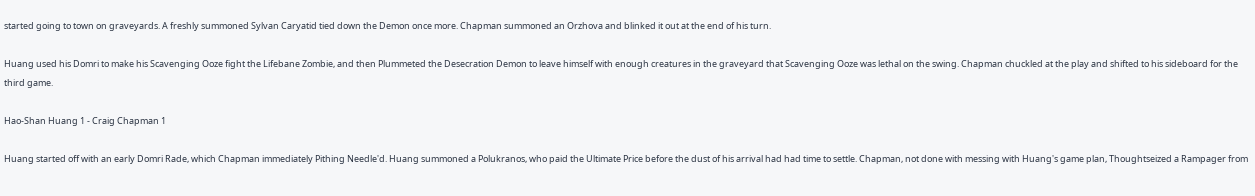started going to town on graveyards. A freshly summoned Sylvan Caryatid tied down the Demon once more. Chapman summoned an Orzhova and blinked it out at the end of his turn.

Huang used his Domri to make his Scavenging Ooze fight the Lifebane Zombie, and then Plummeted the Desecration Demon to leave himself with enough creatures in the graveyard that Scavenging Ooze was lethal on the swing. Chapman chuckled at the play and shifted to his sideboard for the third game.

Hao-Shan Huang 1 - Craig Chapman 1

Huang started off with an early Domri Rade, which Chapman immediately Pithing Needle'd. Huang summoned a Polukranos, who paid the Ultimate Price before the dust of his arrival had had time to settle. Chapman, not done with messing with Huang's game plan, Thoughtseized a Rampager from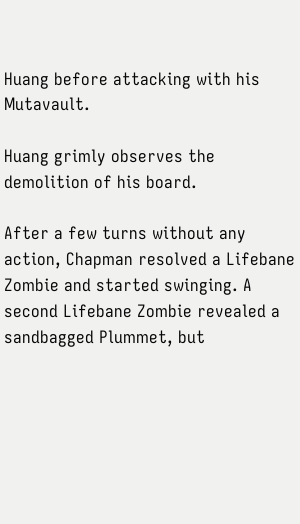Huang before attacking with his Mutavault.

Huang grimly observes the demolition of his board.

After a few turns without any action, Chapman resolved a Lifebane Zombie and started swinging. A second Lifebane Zombie revealed a sandbagged Plummet, but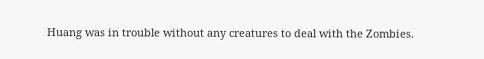Huang was in trouble without any creatures to deal with the Zombies.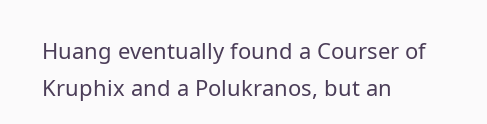Huang eventually found a Courser of Kruphix and a Polukranos, but an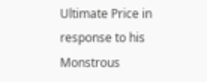Ultimate Price in response to his Monstrous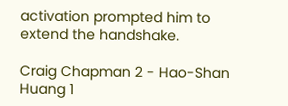activation prompted him to extend the handshake.

Craig Chapman 2 - Hao-Shan Huang 1